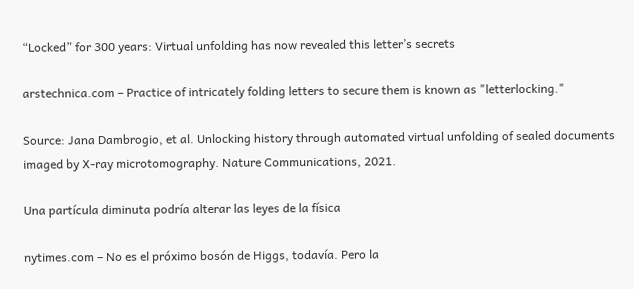“Locked” for 300 years: Virtual unfolding has now revealed this letter’s secrets

arstechnica.com – Practice of intricately folding letters to secure them is known as "letterlocking."

Source: Jana Dambrogio, et al. Unlocking history through automated virtual unfolding of sealed documents imaged by X-ray microtomography. Nature Communications, 2021.

Una partícula diminuta podría alterar las leyes de la física

nytimes.com – No es el próximo bosón de Higgs, todavía. Pero la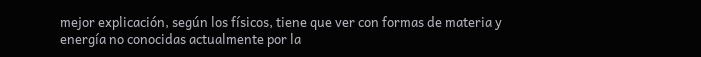mejor explicación, según los físicos, tiene que ver con formas de materia y energía no conocidas actualmente por la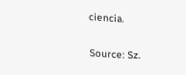ciencia.

Source: Sz.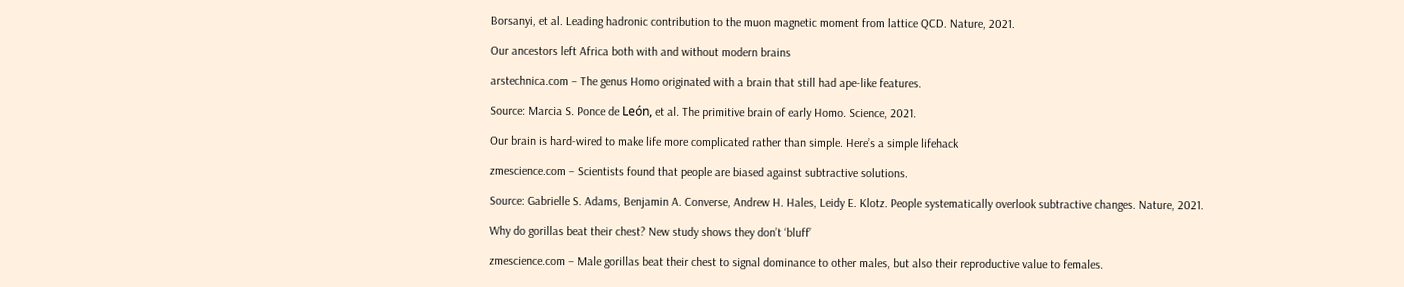Borsanyi, et al. Leading hadronic contribution to the muon magnetic moment from lattice QCD. Nature, 2021.

Our ancestors left Africa both with and without modern brains

arstechnica.com – The genus Homo originated with a brain that still had ape-like features.

Source: Marcia S. Ponce de León, et al. The primitive brain of early Homo. Science, 2021.

Our brain is hard-wired to make life more complicated rather than simple. Here’s a simple lifehack

zmescience.com – Scientists found that people are biased against subtractive solutions.

Source: Gabrielle S. Adams, Benjamin A. Converse, Andrew H. Hales, Leidy E. Klotz. People systematically overlook subtractive changes. Nature, 2021.

Why do gorillas beat their chest? New study shows they don’t ‘bluff’

zmescience.com – Male gorillas beat their chest to signal dominance to other males, but also their reproductive value to females.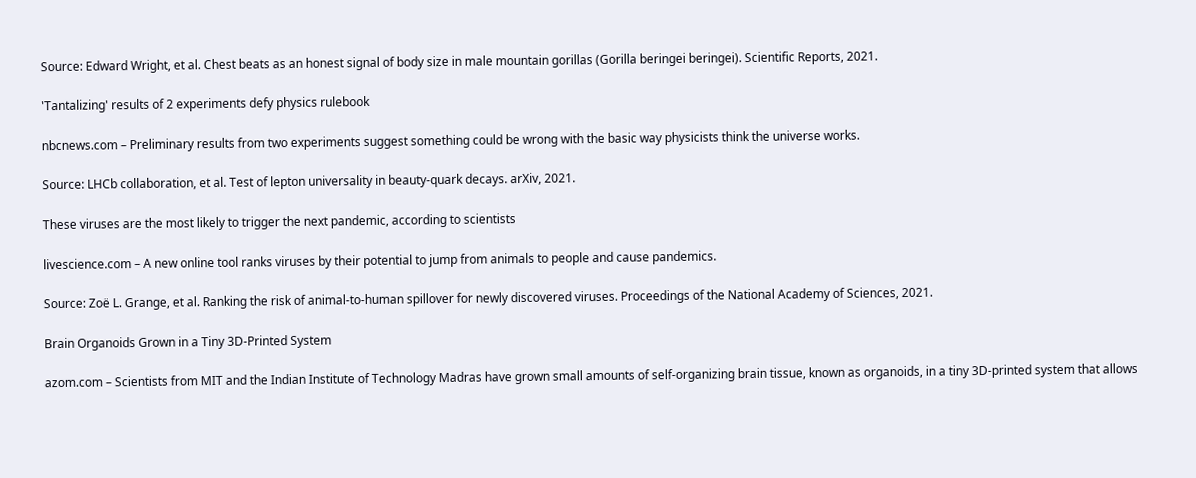Source: Edward Wright, et al. Chest beats as an honest signal of body size in male mountain gorillas (Gorilla beringei beringei). Scientific Reports, 2021.

'Tantalizing' results of 2 experiments defy physics rulebook

nbcnews.com – Preliminary results from two experiments suggest something could be wrong with the basic way physicists think the universe works.

Source: LHCb collaboration, et al. Test of lepton universality in beauty-quark decays. arXiv, 2021.

These viruses are the most likely to trigger the next pandemic, according to scientists

livescience.com – A new online tool ranks viruses by their potential to jump from animals to people and cause pandemics.

Source: Zoë L. Grange, et al. Ranking the risk of animal-to-human spillover for newly discovered viruses. Proceedings of the National Academy of Sciences, 2021.

Brain Organoids Grown in a Tiny 3D-Printed System

azom.com – Scientists from MIT and the Indian Institute of Technology Madras have grown small amounts of self-organizing brain tissue, known as organoids, in a tiny 3D-printed system that allows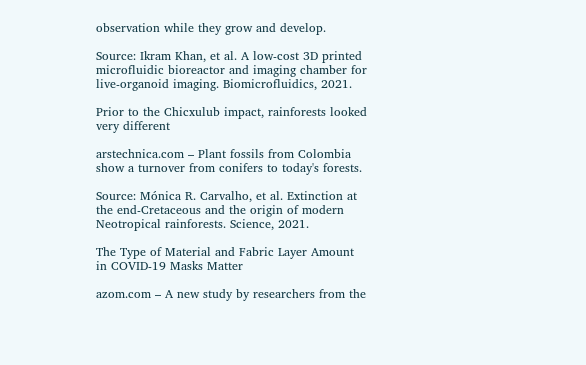observation while they grow and develop.

Source: Ikram Khan, et al. A low-cost 3D printed microfluidic bioreactor and imaging chamber for live-organoid imaging. Biomicrofluidics, 2021.

Prior to the Chicxulub impact, rainforests looked very different

arstechnica.com – Plant fossils from Colombia show a turnover from conifers to today's forests.

Source: Mónica R. Carvalho, et al. Extinction at the end-Cretaceous and the origin of modern Neotropical rainforests. Science, 2021.

The Type of Material and Fabric Layer Amount in COVID-19 Masks Matter

azom.com – A new study by researchers from the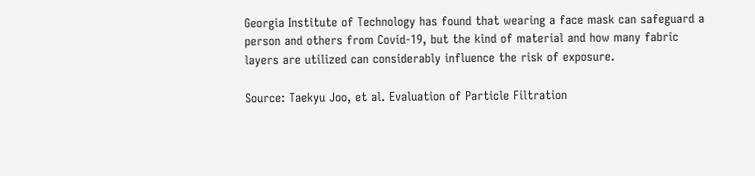Georgia Institute of Technology has found that wearing a face mask can safeguard a person and others from Covid-19, but the kind of material and how many fabric layers are utilized can considerably influence the risk of exposure.

Source: Taekyu Joo, et al. Evaluation of Particle Filtration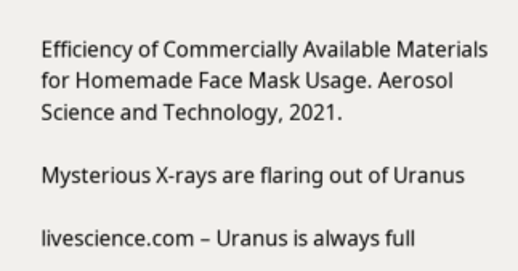Efficiency of Commercially Available Materials for Homemade Face Mask Usage. Aerosol Science and Technology, 2021.

Mysterious X-rays are flaring out of Uranus

livescience.com – Uranus is always full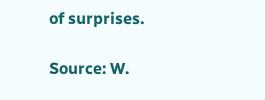of surprises.

Source: W.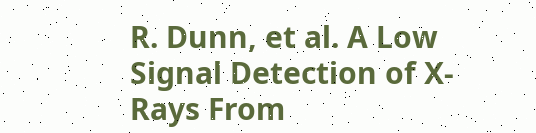R. Dunn, et al. A Low Signal Detection of X‐Rays From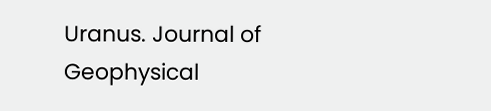Uranus. Journal of Geophysical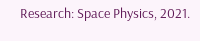Research: Space Physics, 2021.